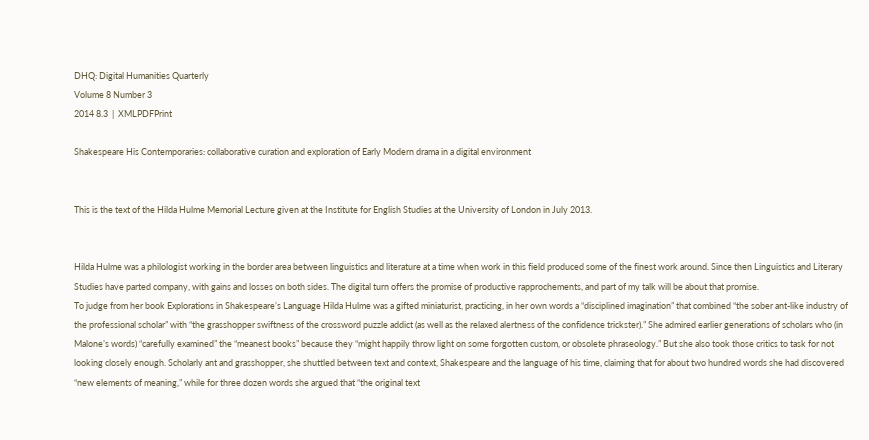DHQ: Digital Humanities Quarterly
Volume 8 Number 3
2014 8.3  |  XMLPDFPrint

Shakespeare His Contemporaries: collaborative curation and exploration of Early Modern drama in a digital environment


This is the text of the Hilda Hulme Memorial Lecture given at the Institute for English Studies at the University of London in July 2013.


Hilda Hulme was a philologist working in the border area between linguistics and literature at a time when work in this field produced some of the finest work around. Since then Linguistics and Literary Studies have parted company, with gains and losses on both sides. The digital turn offers the promise of productive rapprochements, and part of my talk will be about that promise.
To judge from her book Explorations in Shakespeare’s Language Hilda Hulme was a gifted miniaturist, practicing, in her own words a “disciplined imagination” that combined “the sober ant-like industry of the professional scholar” with “the grasshopper swiftness of the crossword puzzle addict (as well as the relaxed alertness of the confidence trickster).” She admired earlier generations of scholars who (in Malone’s words) “carefully examined” the “meanest books” because they “might happily throw light on some forgotten custom, or obsolete phraseology.” But she also took those critics to task for not looking closely enough. Scholarly ant and grasshopper, she shuttled between text and context, Shakespeare and the language of his time, claiming that for about two hundred words she had discovered “new elements of meaning,” while for three dozen words she argued that “the original text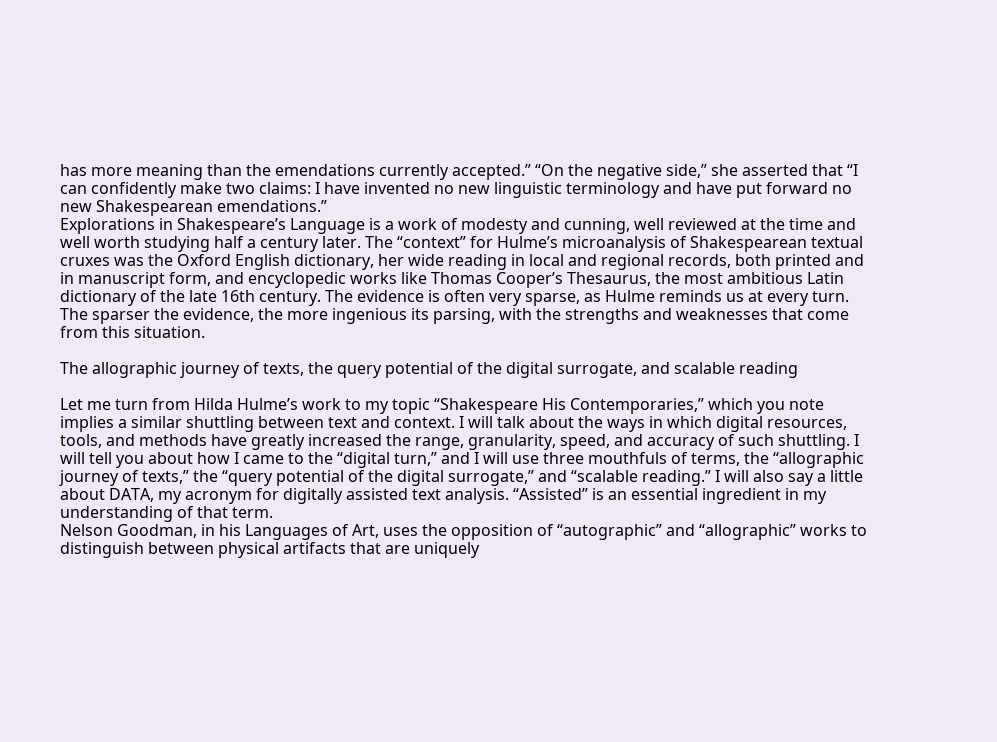has more meaning than the emendations currently accepted.” “On the negative side,” she asserted that “I can confidently make two claims: I have invented no new linguistic terminology and have put forward no new Shakespearean emendations.”
Explorations in Shakespeare’s Language is a work of modesty and cunning, well reviewed at the time and well worth studying half a century later. The “context” for Hulme’s microanalysis of Shakespearean textual cruxes was the Oxford English dictionary, her wide reading in local and regional records, both printed and in manuscript form, and encyclopedic works like Thomas Cooper’s Thesaurus, the most ambitious Latin dictionary of the late 16th century. The evidence is often very sparse, as Hulme reminds us at every turn. The sparser the evidence, the more ingenious its parsing, with the strengths and weaknesses that come from this situation.

The allographic journey of texts, the query potential of the digital surrogate, and scalable reading

Let me turn from Hilda Hulme’s work to my topic “Shakespeare His Contemporaries,” which you note implies a similar shuttling between text and context. I will talk about the ways in which digital resources, tools, and methods have greatly increased the range, granularity, speed, and accuracy of such shuttling. I will tell you about how I came to the “digital turn,” and I will use three mouthfuls of terms, the “allographic journey of texts,” the “query potential of the digital surrogate,” and “scalable reading.” I will also say a little about DATA, my acronym for digitally assisted text analysis. “Assisted” is an essential ingredient in my understanding of that term.
Nelson Goodman, in his Languages of Art, uses the opposition of “autographic” and “allographic” works to distinguish between physical artifacts that are uniquely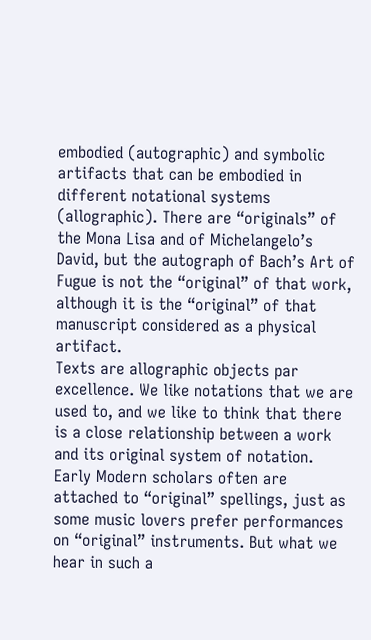embodied (autographic) and symbolic artifacts that can be embodied in different notational systems (allographic). There are “originals” of the Mona Lisa and of Michelangelo’s David, but the autograph of Bach’s Art of Fugue is not the “original” of that work, although it is the “original” of that manuscript considered as a physical artifact.
Texts are allographic objects par excellence. We like notations that we are used to, and we like to think that there is a close relationship between a work and its original system of notation. Early Modern scholars often are attached to “original” spellings, just as some music lovers prefer performances on “original” instruments. But what we hear in such a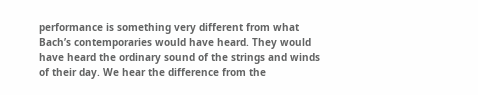performance is something very different from what Bach’s contemporaries would have heard. They would have heard the ordinary sound of the strings and winds of their day. We hear the difference from the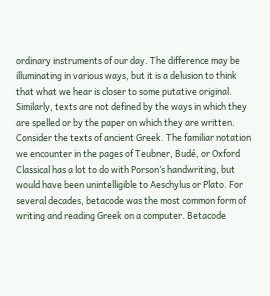ordinary instruments of our day. The difference may be illuminating in various ways, but it is a delusion to think that what we hear is closer to some putative original. Similarly, texts are not defined by the ways in which they are spelled or by the paper on which they are written.
Consider the texts of ancient Greek. The familiar notation we encounter in the pages of Teubner, Budé, or Oxford Classical has a lot to do with Porson’s handwriting, but would have been unintelligible to Aeschylus or Plato. For several decades, betacode was the most common form of writing and reading Greek on a computer. Betacode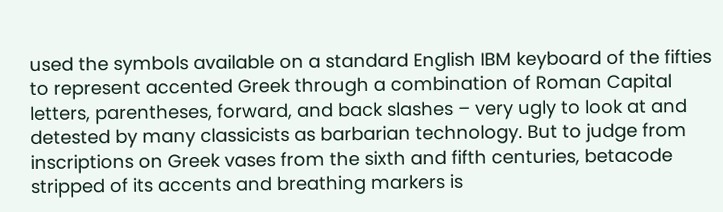used the symbols available on a standard English IBM keyboard of the fifties to represent accented Greek through a combination of Roman Capital letters, parentheses, forward, and back slashes – very ugly to look at and detested by many classicists as barbarian technology. But to judge from inscriptions on Greek vases from the sixth and fifth centuries, betacode stripped of its accents and breathing markers is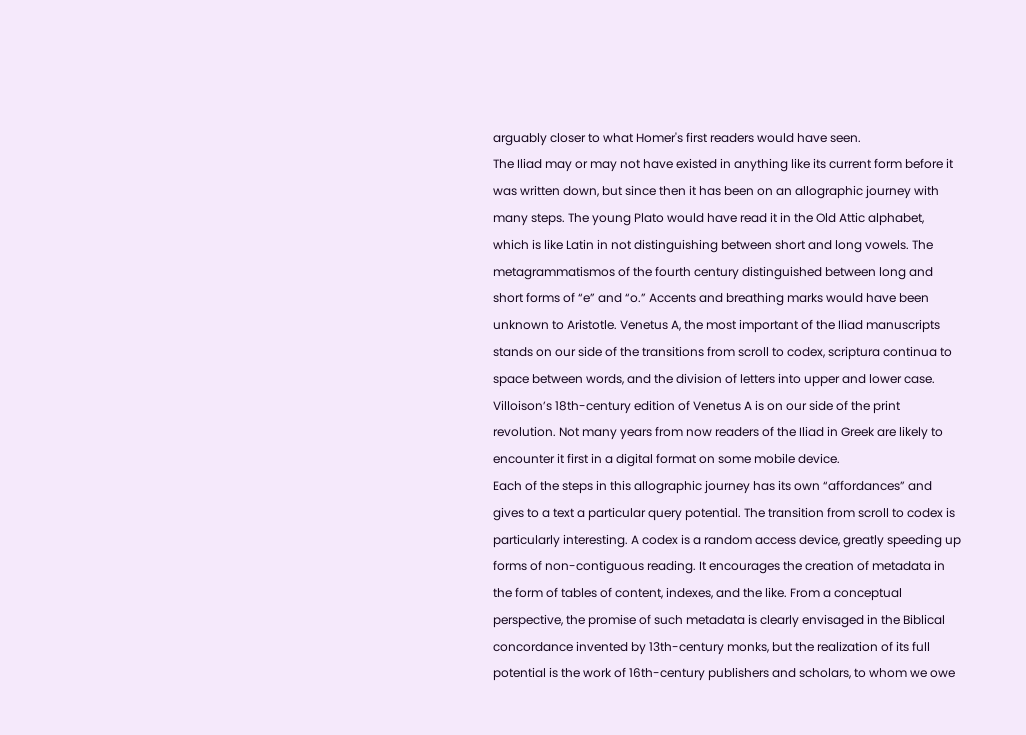arguably closer to what Homer's first readers would have seen.
The Iliad may or may not have existed in anything like its current form before it was written down, but since then it has been on an allographic journey with many steps. The young Plato would have read it in the Old Attic alphabet, which is like Latin in not distinguishing between short and long vowels. The metagrammatismos of the fourth century distinguished between long and short forms of “e” and “o.” Accents and breathing marks would have been unknown to Aristotle. Venetus A, the most important of the Iliad manuscripts stands on our side of the transitions from scroll to codex, scriptura continua to space between words, and the division of letters into upper and lower case. Villoison’s 18th-century edition of Venetus A is on our side of the print revolution. Not many years from now readers of the Iliad in Greek are likely to encounter it first in a digital format on some mobile device.
Each of the steps in this allographic journey has its own “affordances” and gives to a text a particular query potential. The transition from scroll to codex is particularly interesting. A codex is a random access device, greatly speeding up forms of non-contiguous reading. It encourages the creation of metadata in the form of tables of content, indexes, and the like. From a conceptual perspective, the promise of such metadata is clearly envisaged in the Biblical concordance invented by 13th-century monks, but the realization of its full potential is the work of 16th-century publishers and scholars, to whom we owe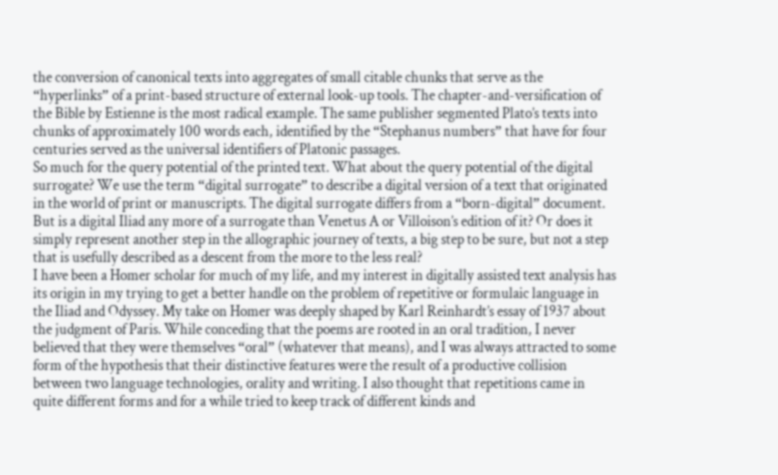the conversion of canonical texts into aggregates of small citable chunks that serve as the “hyperlinks” of a print-based structure of external look-up tools. The chapter-and-versification of the Bible by Estienne is the most radical example. The same publisher segmented Plato’s texts into chunks of approximately 100 words each, identified by the “Stephanus numbers” that have for four centuries served as the universal identifiers of Platonic passages.
So much for the query potential of the printed text. What about the query potential of the digital surrogate? We use the term “digital surrogate” to describe a digital version of a text that originated in the world of print or manuscripts. The digital surrogate differs from a “born-digital” document. But is a digital Iliad any more of a surrogate than Venetus A or Villoison’s edition of it? Or does it simply represent another step in the allographic journey of texts, a big step to be sure, but not a step that is usefully described as a descent from the more to the less real?
I have been a Homer scholar for much of my life, and my interest in digitally assisted text analysis has its origin in my trying to get a better handle on the problem of repetitive or formulaic language in the Iliad and Odyssey. My take on Homer was deeply shaped by Karl Reinhardt’s essay of 1937 about the judgment of Paris. While conceding that the poems are rooted in an oral tradition, I never believed that they were themselves “oral” (whatever that means), and I was always attracted to some form of the hypothesis that their distinctive features were the result of a productive collision between two language technologies, orality and writing. I also thought that repetitions came in quite different forms and for a while tried to keep track of different kinds and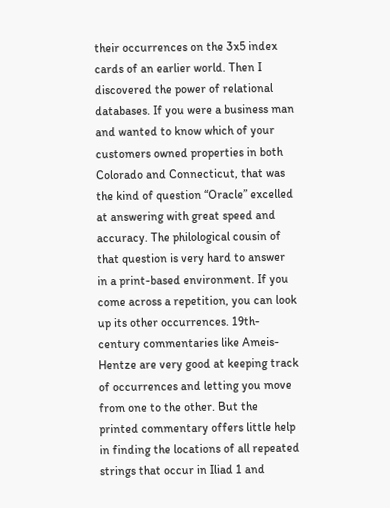their occurrences on the 3x5 index cards of an earlier world. Then I discovered the power of relational databases. If you were a business man and wanted to know which of your customers owned properties in both Colorado and Connecticut, that was the kind of question “Oracle” excelled at answering with great speed and accuracy. The philological cousin of that question is very hard to answer in a print-based environment. If you come across a repetition, you can look up its other occurrences. 19th-century commentaries like Ameis-Hentze are very good at keeping track of occurrences and letting you move from one to the other. But the printed commentary offers little help in finding the locations of all repeated strings that occur in Iliad 1 and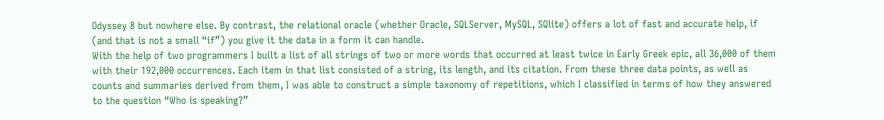Odyssey 8 but nowhere else. By contrast, the relational oracle (whether Oracle, SQLServer, MySQL, SQlite) offers a lot of fast and accurate help, if (and that is not a small “if”) you give it the data in a form it can handle.
With the help of two programmers I built a list of all strings of two or more words that occurred at least twice in Early Greek epic, all 36,000 of them with their 192,000 occurrences. Each item in that list consisted of a string, its length, and its citation. From these three data points, as well as counts and summaries derived from them, I was able to construct a simple taxonomy of repetitions, which I classified in terms of how they answered to the question “Who is speaking?”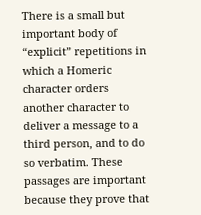There is a small but important body of “explicit” repetitions in which a Homeric character orders another character to deliver a message to a third person, and to do so verbatim. These passages are important because they prove that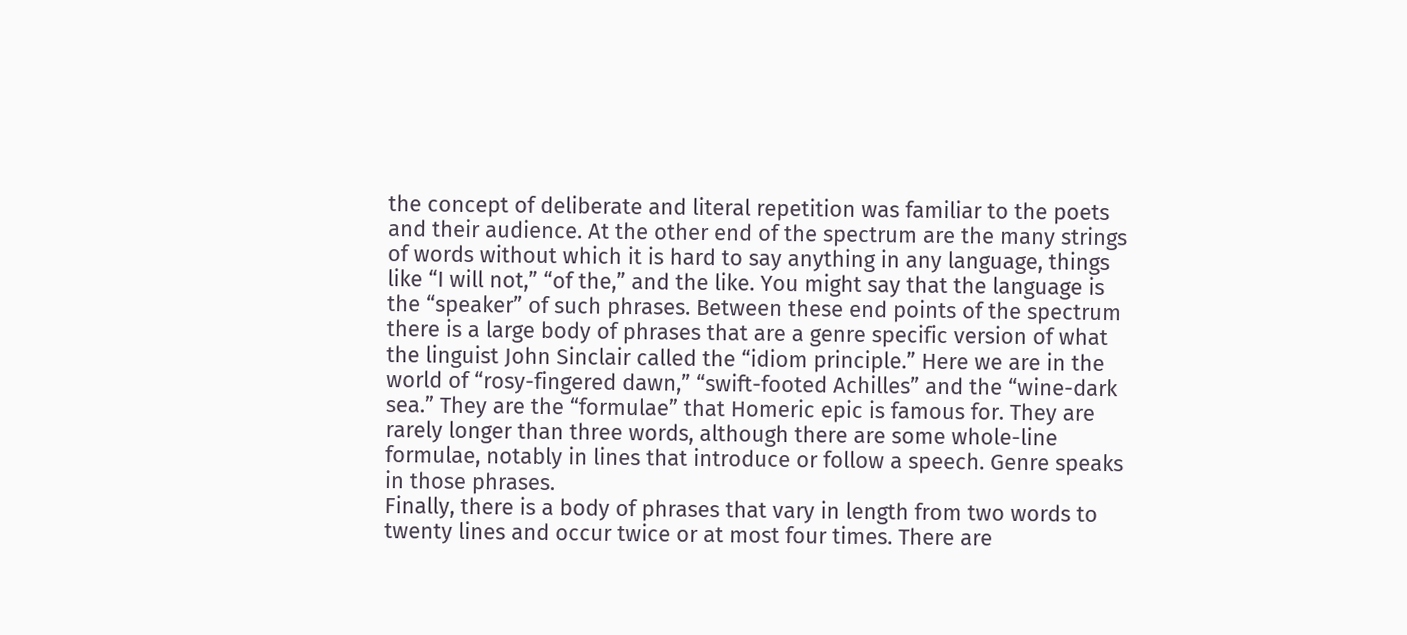the concept of deliberate and literal repetition was familiar to the poets and their audience. At the other end of the spectrum are the many strings of words without which it is hard to say anything in any language, things like “I will not,” “of the,” and the like. You might say that the language is the “speaker” of such phrases. Between these end points of the spectrum there is a large body of phrases that are a genre specific version of what the linguist John Sinclair called the “idiom principle.” Here we are in the world of “rosy-fingered dawn,” “swift-footed Achilles” and the “wine-dark sea.” They are the “formulae” that Homeric epic is famous for. They are rarely longer than three words, although there are some whole-line formulae, notably in lines that introduce or follow a speech. Genre speaks in those phrases.
Finally, there is a body of phrases that vary in length from two words to twenty lines and occur twice or at most four times. There are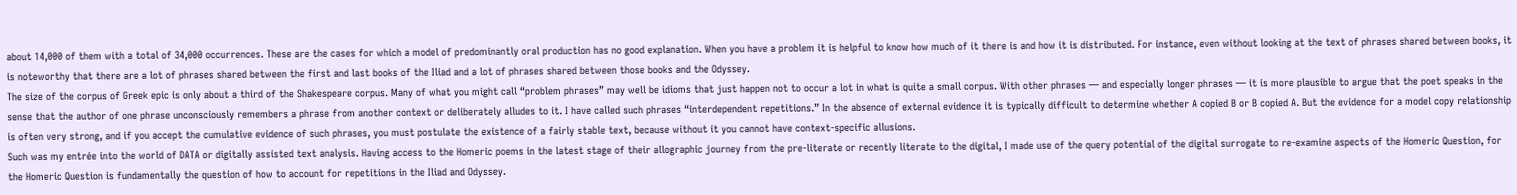about 14,000 of them with a total of 34,000 occurrences. These are the cases for which a model of predominantly oral production has no good explanation. When you have a problem it is helpful to know how much of it there is and how it is distributed. For instance, even without looking at the text of phrases shared between books, it is noteworthy that there are a lot of phrases shared between the first and last books of the Iliad and a lot of phrases shared between those books and the Odyssey.
The size of the corpus of Greek epic is only about a third of the Shakespeare corpus. Many of what you might call “problem phrases” may well be idioms that just happen not to occur a lot in what is quite a small corpus. With other phrases — and especially longer phrases — it is more plausible to argue that the poet speaks in the sense that the author of one phrase unconsciously remembers a phrase from another context or deliberately alludes to it. I have called such phrases “interdependent repetitions.” In the absence of external evidence it is typically difficult to determine whether A copied B or B copied A. But the evidence for a model copy relationship is often very strong, and if you accept the cumulative evidence of such phrases, you must postulate the existence of a fairly stable text, because without it you cannot have context-specific allusions.
Such was my entrée into the world of DATA or digitally assisted text analysis. Having access to the Homeric poems in the latest stage of their allographic journey from the pre-literate or recently literate to the digital, I made use of the query potential of the digital surrogate to re-examine aspects of the Homeric Question, for the Homeric Question is fundamentally the question of how to account for repetitions in the Iliad and Odyssey.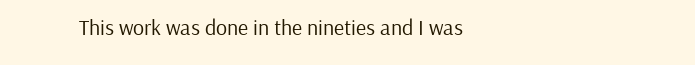This work was done in the nineties and I was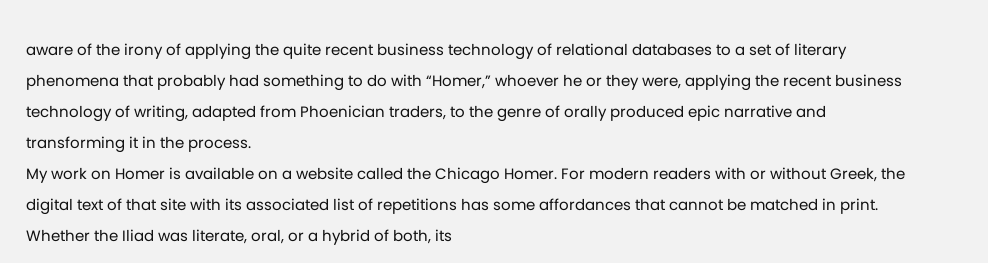aware of the irony of applying the quite recent business technology of relational databases to a set of literary phenomena that probably had something to do with “Homer,” whoever he or they were, applying the recent business technology of writing, adapted from Phoenician traders, to the genre of orally produced epic narrative and transforming it in the process.
My work on Homer is available on a website called the Chicago Homer. For modern readers with or without Greek, the digital text of that site with its associated list of repetitions has some affordances that cannot be matched in print. Whether the Iliad was literate, oral, or a hybrid of both, its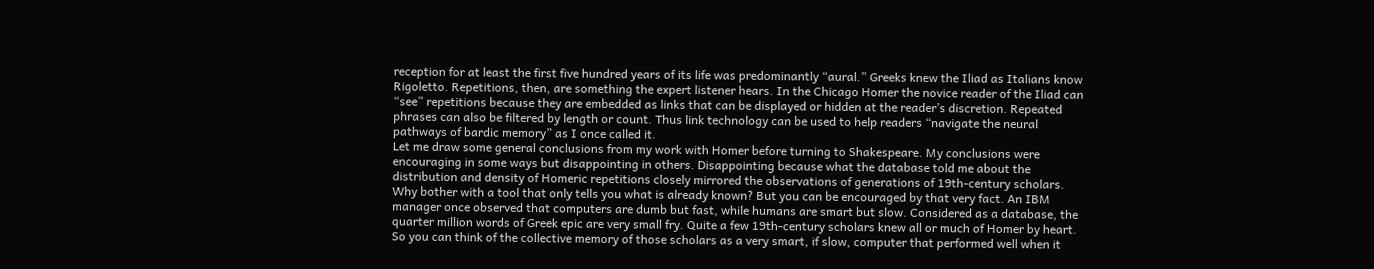reception for at least the first five hundred years of its life was predominantly “aural.” Greeks knew the Iliad as Italians know Rigoletto. Repetitions, then, are something the expert listener hears. In the Chicago Homer the novice reader of the Iliad can “see” repetitions because they are embedded as links that can be displayed or hidden at the reader’s discretion. Repeated phrases can also be filtered by length or count. Thus link technology can be used to help readers “navigate the neural pathways of bardic memory” as I once called it.
Let me draw some general conclusions from my work with Homer before turning to Shakespeare. My conclusions were encouraging in some ways but disappointing in others. Disappointing because what the database told me about the distribution and density of Homeric repetitions closely mirrored the observations of generations of 19th-century scholars. Why bother with a tool that only tells you what is already known? But you can be encouraged by that very fact. An IBM manager once observed that computers are dumb but fast, while humans are smart but slow. Considered as a database, the quarter million words of Greek epic are very small fry. Quite a few 19th-century scholars knew all or much of Homer by heart. So you can think of the collective memory of those scholars as a very smart, if slow, computer that performed well when it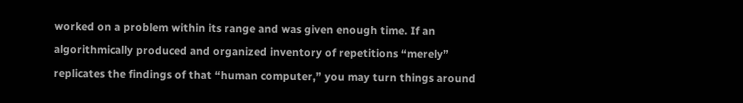worked on a problem within its range and was given enough time. If an algorithmically produced and organized inventory of repetitions “merely” replicates the findings of that “human computer,” you may turn things around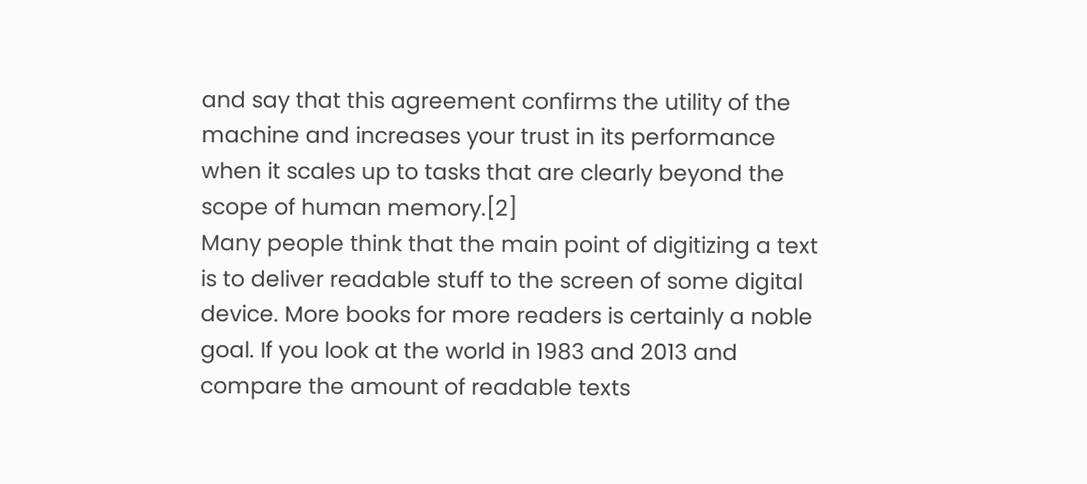and say that this agreement confirms the utility of the machine and increases your trust in its performance when it scales up to tasks that are clearly beyond the scope of human memory.[2]
Many people think that the main point of digitizing a text is to deliver readable stuff to the screen of some digital device. More books for more readers is certainly a noble goal. If you look at the world in 1983 and 2013 and compare the amount of readable texts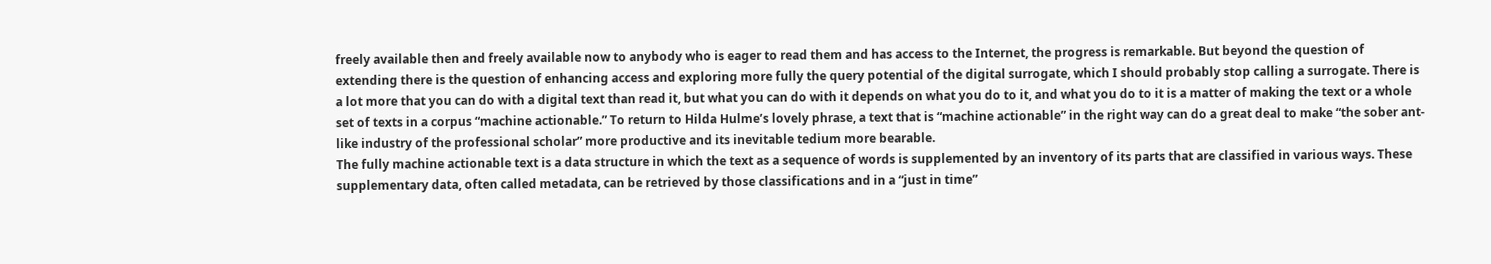freely available then and freely available now to anybody who is eager to read them and has access to the Internet, the progress is remarkable. But beyond the question of extending there is the question of enhancing access and exploring more fully the query potential of the digital surrogate, which I should probably stop calling a surrogate. There is a lot more that you can do with a digital text than read it, but what you can do with it depends on what you do to it, and what you do to it is a matter of making the text or a whole set of texts in a corpus “machine actionable.” To return to Hilda Hulme’s lovely phrase, a text that is “machine actionable” in the right way can do a great deal to make “the sober ant-like industry of the professional scholar” more productive and its inevitable tedium more bearable.
The fully machine actionable text is a data structure in which the text as a sequence of words is supplemented by an inventory of its parts that are classified in various ways. These supplementary data, often called metadata, can be retrieved by those classifications and in a “just in time”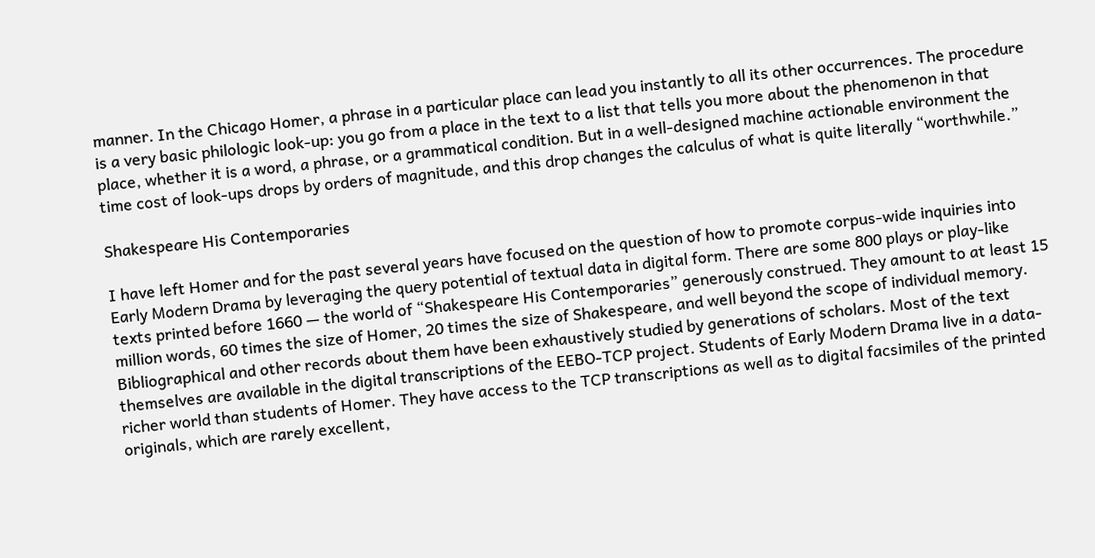manner. In the Chicago Homer, a phrase in a particular place can lead you instantly to all its other occurrences. The procedure is a very basic philologic look-up: you go from a place in the text to a list that tells you more about the phenomenon in that place, whether it is a word, a phrase, or a grammatical condition. But in a well-designed machine actionable environment the time cost of look-ups drops by orders of magnitude, and this drop changes the calculus of what is quite literally “worthwhile.”

Shakespeare His Contemporaries

I have left Homer and for the past several years have focused on the question of how to promote corpus-wide inquiries into Early Modern Drama by leveraging the query potential of textual data in digital form. There are some 800 plays or play-like texts printed before 1660 — the world of “Shakespeare His Contemporaries” generously construed. They amount to at least 15 million words, 60 times the size of Homer, 20 times the size of Shakespeare, and well beyond the scope of individual memory. Bibliographical and other records about them have been exhaustively studied by generations of scholars. Most of the text themselves are available in the digital transcriptions of the EEBO-TCP project. Students of Early Modern Drama live in a data-richer world than students of Homer. They have access to the TCP transcriptions as well as to digital facsimiles of the printed originals, which are rarely excellent,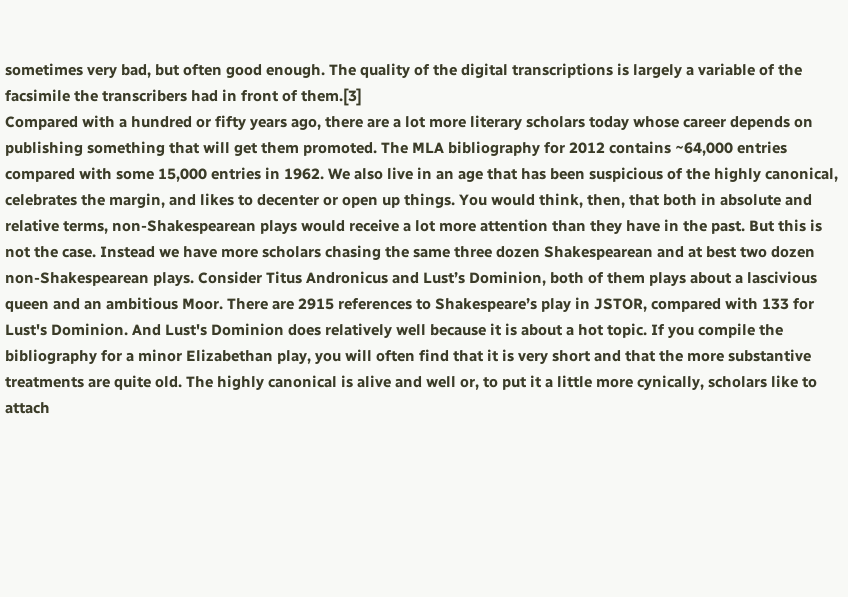sometimes very bad, but often good enough. The quality of the digital transcriptions is largely a variable of the facsimile the transcribers had in front of them.[3]
Compared with a hundred or fifty years ago, there are a lot more literary scholars today whose career depends on publishing something that will get them promoted. The MLA bibliography for 2012 contains ~64,000 entries compared with some 15,000 entries in 1962. We also live in an age that has been suspicious of the highly canonical, celebrates the margin, and likes to decenter or open up things. You would think, then, that both in absolute and relative terms, non-Shakespearean plays would receive a lot more attention than they have in the past. But this is not the case. Instead we have more scholars chasing the same three dozen Shakespearean and at best two dozen non-Shakespearean plays. Consider Titus Andronicus and Lust’s Dominion, both of them plays about a lascivious queen and an ambitious Moor. There are 2915 references to Shakespeare’s play in JSTOR, compared with 133 for Lust's Dominion. And Lust's Dominion does relatively well because it is about a hot topic. If you compile the bibliography for a minor Elizabethan play, you will often find that it is very short and that the more substantive treatments are quite old. The highly canonical is alive and well or, to put it a little more cynically, scholars like to attach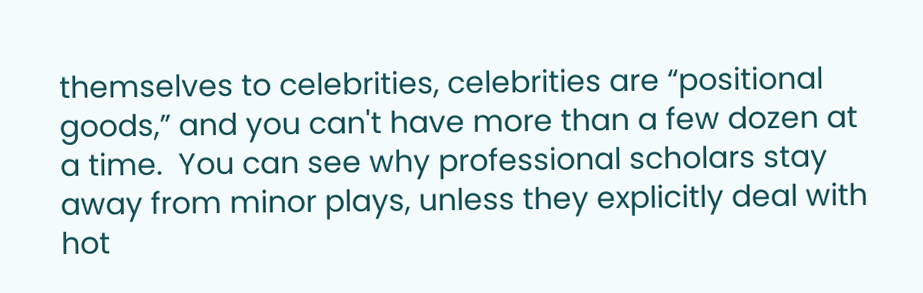themselves to celebrities, celebrities are “positional goods,” and you can't have more than a few dozen at a time.  You can see why professional scholars stay away from minor plays, unless they explicitly deal with hot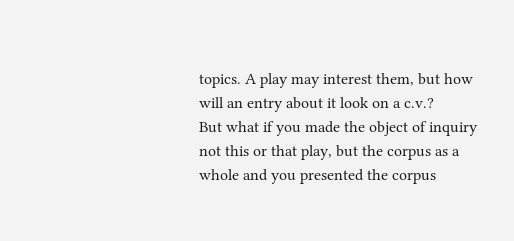topics. A play may interest them, but how will an entry about it look on a c.v.?
But what if you made the object of inquiry not this or that play, but the corpus as a whole and you presented the corpus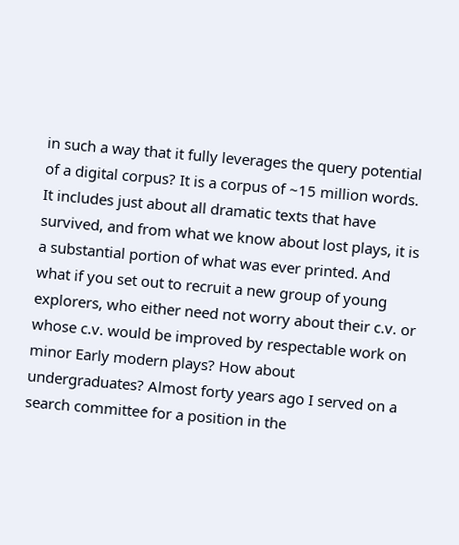in such a way that it fully leverages the query potential of a digital corpus? It is a corpus of ~15 million words. It includes just about all dramatic texts that have survived, and from what we know about lost plays, it is a substantial portion of what was ever printed. And what if you set out to recruit a new group of young explorers, who either need not worry about their c.v. or whose c.v. would be improved by respectable work on minor Early modern plays? How about undergraduates? Almost forty years ago I served on a search committee for a position in the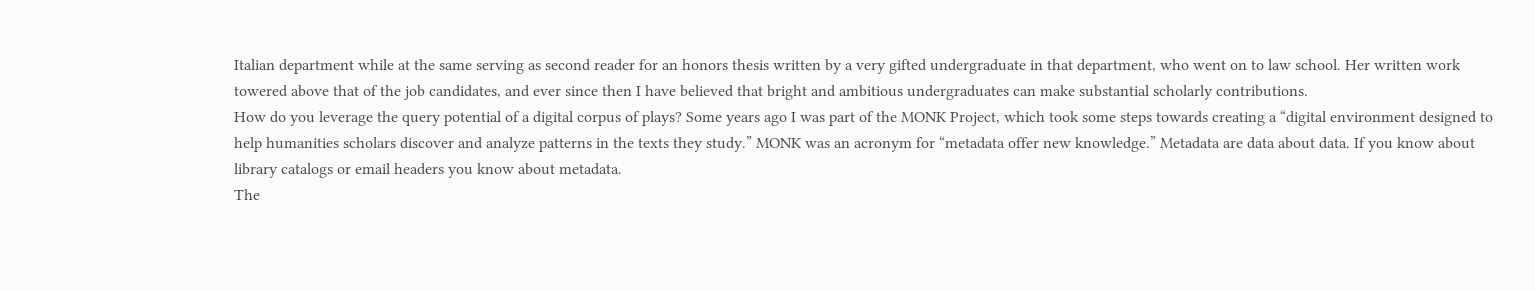Italian department while at the same serving as second reader for an honors thesis written by a very gifted undergraduate in that department, who went on to law school. Her written work towered above that of the job candidates, and ever since then I have believed that bright and ambitious undergraduates can make substantial scholarly contributions.
How do you leverage the query potential of a digital corpus of plays? Some years ago I was part of the MONK Project, which took some steps towards creating a “digital environment designed to help humanities scholars discover and analyze patterns in the texts they study.” MONK was an acronym for “metadata offer new knowledge.” Metadata are data about data. If you know about library catalogs or email headers you know about metadata.
The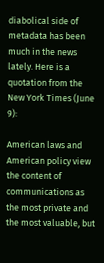diabolical side of metadata has been much in the news lately. Here is a quotation from the New York Times (June 9):

American laws and American policy view the content of communications as the most private and the most valuable, but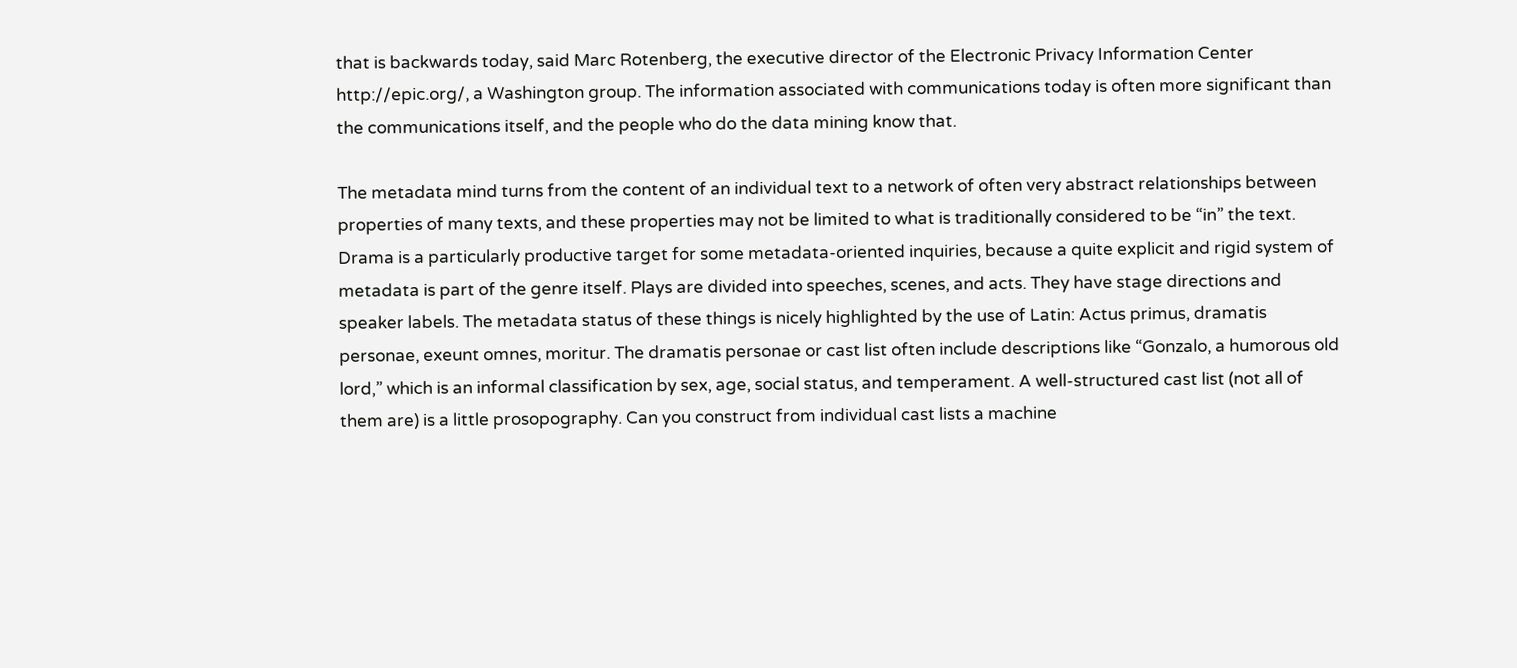that is backwards today, said Marc Rotenberg, the executive director of the Electronic Privacy Information Center http://epic.org/, a Washington group. The information associated with communications today is often more significant than the communications itself, and the people who do the data mining know that.

The metadata mind turns from the content of an individual text to a network of often very abstract relationships between properties of many texts, and these properties may not be limited to what is traditionally considered to be “in” the text.
Drama is a particularly productive target for some metadata-oriented inquiries, because a quite explicit and rigid system of metadata is part of the genre itself. Plays are divided into speeches, scenes, and acts. They have stage directions and speaker labels. The metadata status of these things is nicely highlighted by the use of Latin: Actus primus, dramatis personae, exeunt omnes, moritur. The dramatis personae or cast list often include descriptions like “Gonzalo, a humorous old lord,” which is an informal classification by sex, age, social status, and temperament. A well-structured cast list (not all of them are) is a little prosopography. Can you construct from individual cast lists a machine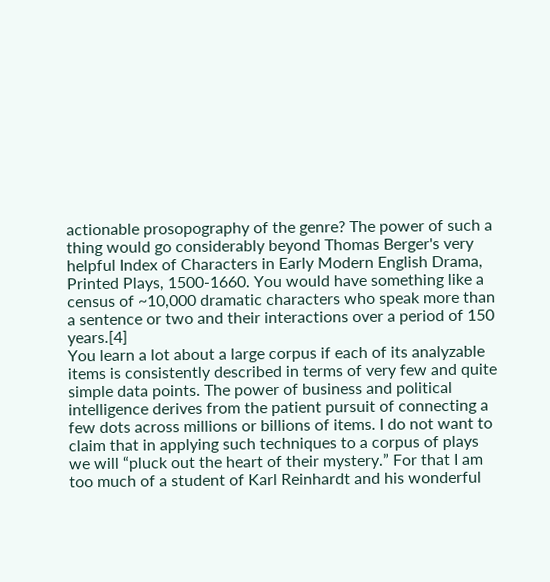actionable prosopography of the genre? The power of such a thing would go considerably beyond Thomas Berger's very helpful Index of Characters in Early Modern English Drama, Printed Plays, 1500-1660. You would have something like a census of ~10,000 dramatic characters who speak more than a sentence or two and their interactions over a period of 150 years.[4]
You learn a lot about a large corpus if each of its analyzable items is consistently described in terms of very few and quite simple data points. The power of business and political intelligence derives from the patient pursuit of connecting a few dots across millions or billions of items. I do not want to claim that in applying such techniques to a corpus of plays we will “pluck out the heart of their mystery.” For that I am too much of a student of Karl Reinhardt and his wonderful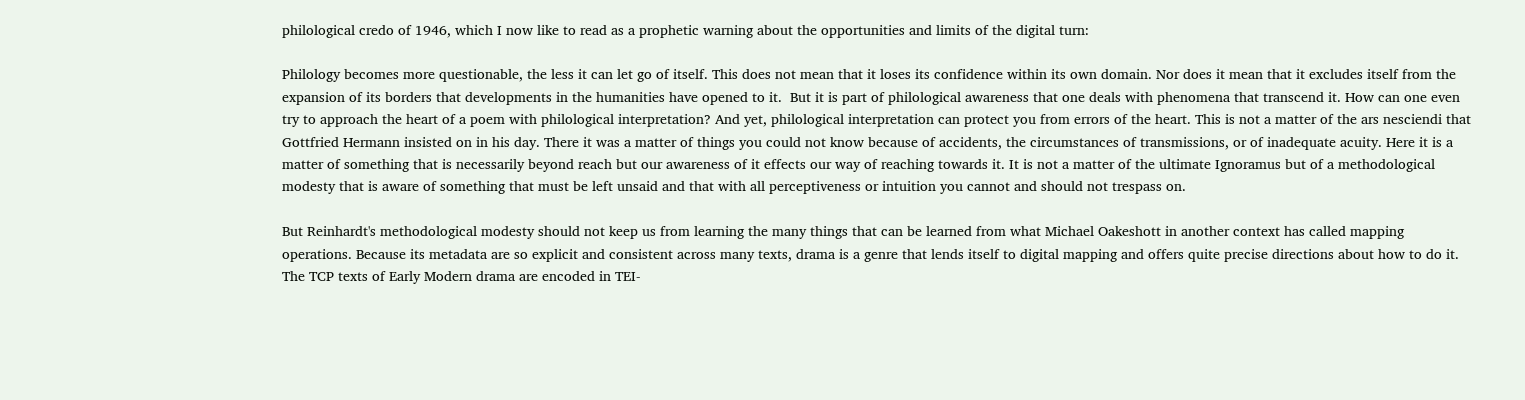philological credo of 1946, which I now like to read as a prophetic warning about the opportunities and limits of the digital turn:

Philology becomes more questionable, the less it can let go of itself. This does not mean that it loses its confidence within its own domain. Nor does it mean that it excludes itself from the expansion of its borders that developments in the humanities have opened to it.  But it is part of philological awareness that one deals with phenomena that transcend it. How can one even try to approach the heart of a poem with philological interpretation? And yet, philological interpretation can protect you from errors of the heart. This is not a matter of the ars nesciendi that Gottfried Hermann insisted on in his day. There it was a matter of things you could not know because of accidents, the circumstances of transmissions, or of inadequate acuity. Here it is a matter of something that is necessarily beyond reach but our awareness of it effects our way of reaching towards it. It is not a matter of the ultimate Ignoramus but of a methodological modesty that is aware of something that must be left unsaid and that with all perceptiveness or intuition you cannot and should not trespass on.

But Reinhardt's methodological modesty should not keep us from learning the many things that can be learned from what Michael Oakeshott in another context has called mapping operations. Because its metadata are so explicit and consistent across many texts, drama is a genre that lends itself to digital mapping and offers quite precise directions about how to do it.
The TCP texts of Early Modern drama are encoded in TEI-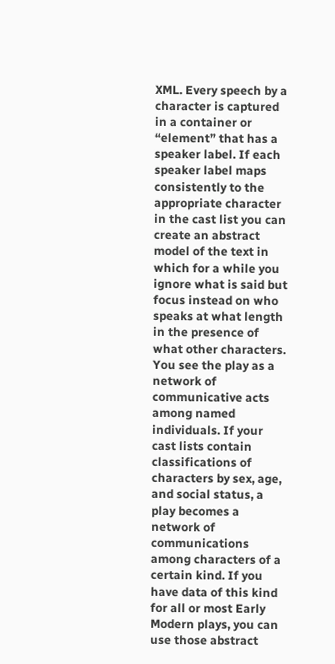XML. Every speech by a character is captured in a container or “element” that has a speaker label. If each speaker label maps consistently to the appropriate character in the cast list you can create an abstract model of the text in which for a while you ignore what is said but focus instead on who speaks at what length in the presence of what other characters. You see the play as a network of communicative acts among named individuals. If your cast lists contain classifications of characters by sex, age, and social status, a play becomes a network of communications among characters of a certain kind. If you have data of this kind for all or most Early Modern plays, you can use those abstract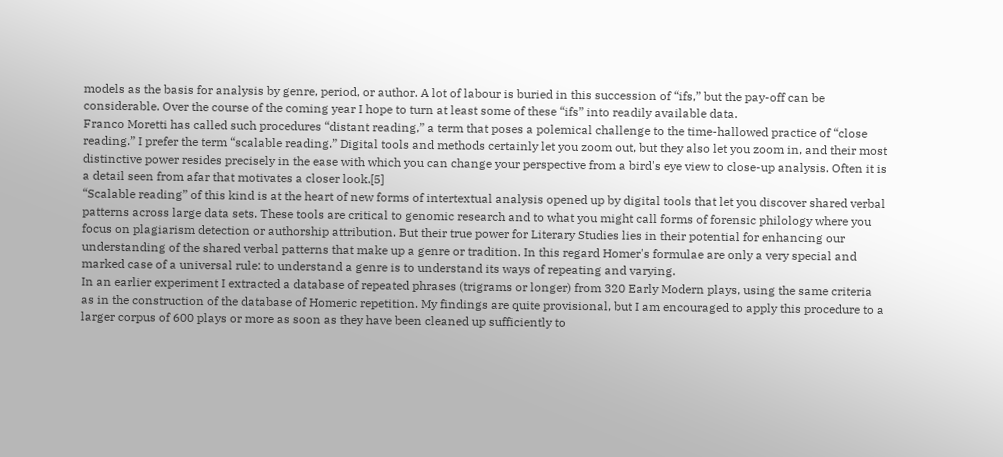models as the basis for analysis by genre, period, or author. A lot of labour is buried in this succession of “ifs,” but the pay-off can be considerable. Over the course of the coming year I hope to turn at least some of these “ifs” into readily available data.
Franco Moretti has called such procedures “distant reading,” a term that poses a polemical challenge to the time-hallowed practice of “close reading.” I prefer the term “scalable reading.” Digital tools and methods certainly let you zoom out, but they also let you zoom in, and their most distinctive power resides precisely in the ease with which you can change your perspective from a bird's eye view to close-up analysis. Often it is a detail seen from afar that motivates a closer look.[5]
“Scalable reading” of this kind is at the heart of new forms of intertextual analysis opened up by digital tools that let you discover shared verbal patterns across large data sets. These tools are critical to genomic research and to what you might call forms of forensic philology where you focus on plagiarism detection or authorship attribution. But their true power for Literary Studies lies in their potential for enhancing our understanding of the shared verbal patterns that make up a genre or tradition. In this regard Homer's formulae are only a very special and marked case of a universal rule: to understand a genre is to understand its ways of repeating and varying.
In an earlier experiment I extracted a database of repeated phrases (trigrams or longer) from 320 Early Modern plays, using the same criteria as in the construction of the database of Homeric repetition. My findings are quite provisional, but I am encouraged to apply this procedure to a larger corpus of 600 plays or more as soon as they have been cleaned up sufficiently to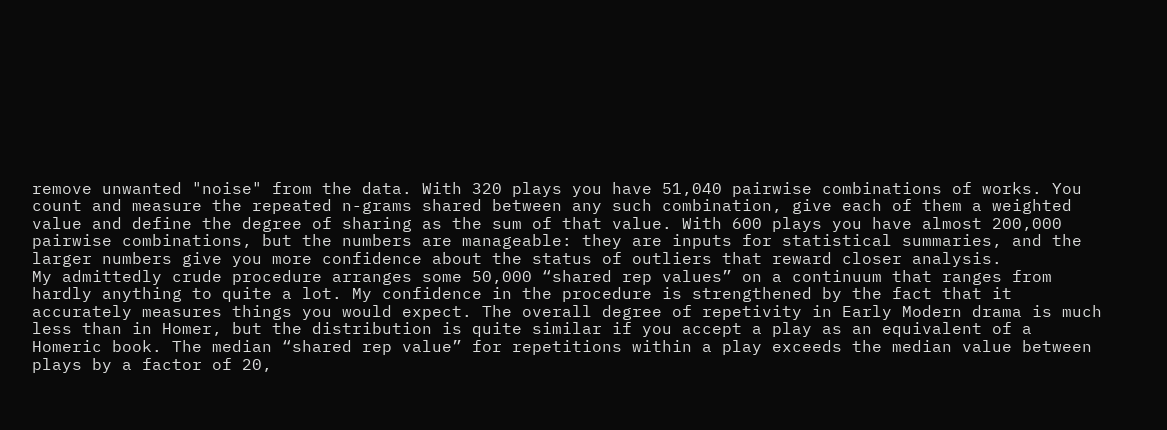remove unwanted "noise" from the data. With 320 plays you have 51,040 pairwise combinations of works. You count and measure the repeated n-grams shared between any such combination, give each of them a weighted value and define the degree of sharing as the sum of that value. With 600 plays you have almost 200,000 pairwise combinations, but the numbers are manageable: they are inputs for statistical summaries, and the larger numbers give you more confidence about the status of outliers that reward closer analysis.
My admittedly crude procedure arranges some 50,000 “shared rep values” on a continuum that ranges from hardly anything to quite a lot. My confidence in the procedure is strengthened by the fact that it accurately measures things you would expect. The overall degree of repetivity in Early Modern drama is much less than in Homer, but the distribution is quite similar if you accept a play as an equivalent of a Homeric book. The median “shared rep value” for repetitions within a play exceeds the median value between plays by a factor of 20,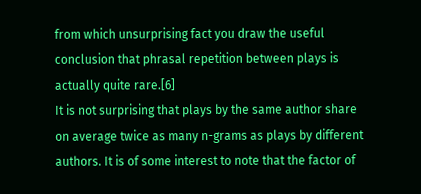from which unsurprising fact you draw the useful conclusion that phrasal repetition between plays is actually quite rare.[6]
It is not surprising that plays by the same author share on average twice as many n-grams as plays by different authors. It is of some interest to note that the factor of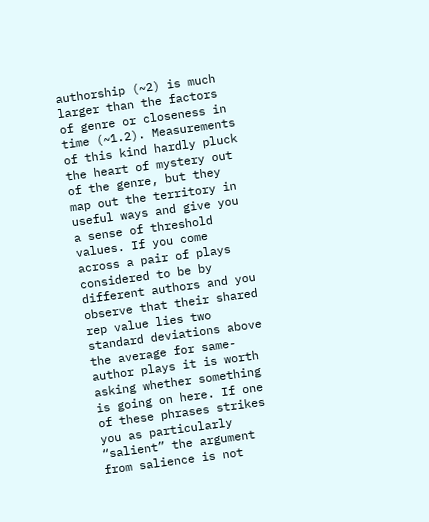authorship (~2) is much larger than the factors of genre or closeness in time (~1.2). Measurements of this kind hardly pluck the heart of mystery out of the genre, but they map out the territory in useful ways and give you a sense of threshold values. If you come across a pair of plays considered to be by different authors and you observe that their shared rep value lies two standard deviations above the average for same-author plays it is worth asking whether something is going on here. If one of these phrases strikes you as particularly “salient” the argument from salience is not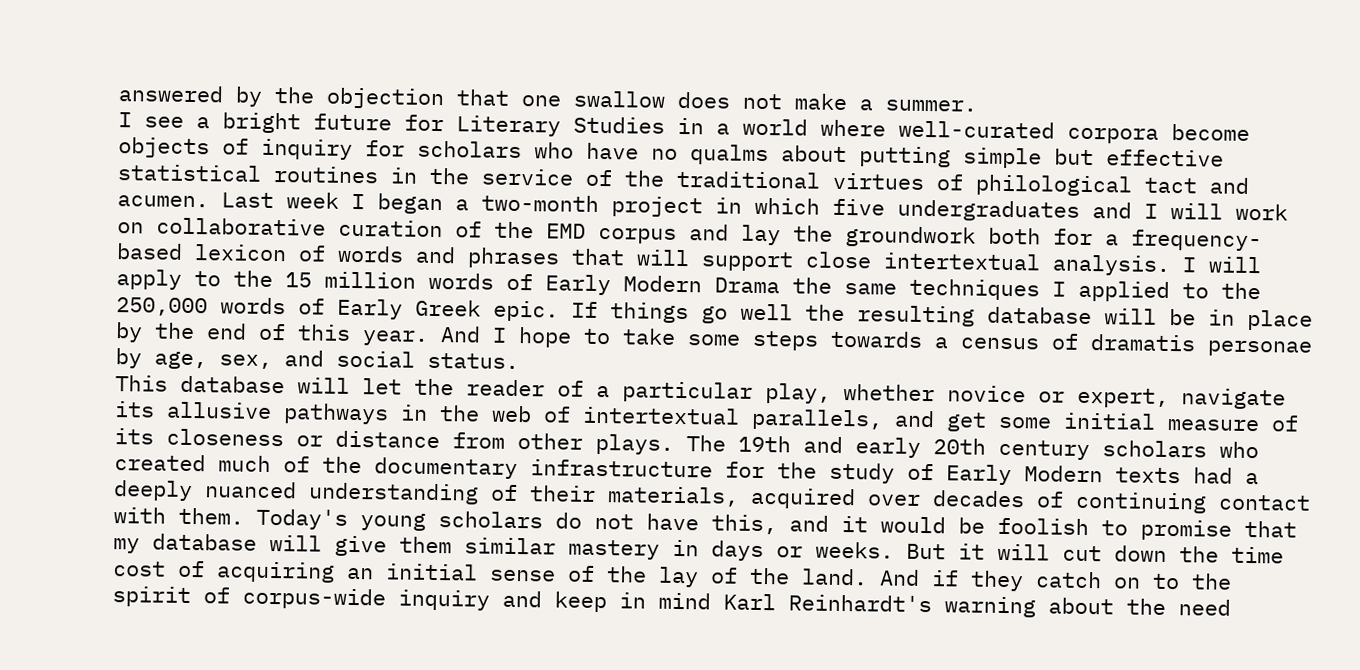answered by the objection that one swallow does not make a summer.
I see a bright future for Literary Studies in a world where well-curated corpora become objects of inquiry for scholars who have no qualms about putting simple but effective statistical routines in the service of the traditional virtues of philological tact and acumen. Last week I began a two-month project in which five undergraduates and I will work on collaborative curation of the EMD corpus and lay the groundwork both for a frequency-based lexicon of words and phrases that will support close intertextual analysis. I will apply to the 15 million words of Early Modern Drama the same techniques I applied to the 250,000 words of Early Greek epic. If things go well the resulting database will be in place by the end of this year. And I hope to take some steps towards a census of dramatis personae by age, sex, and social status.
This database will let the reader of a particular play, whether novice or expert, navigate its allusive pathways in the web of intertextual parallels, and get some initial measure of its closeness or distance from other plays. The 19th and early 20th century scholars who created much of the documentary infrastructure for the study of Early Modern texts had a deeply nuanced understanding of their materials, acquired over decades of continuing contact with them. Today's young scholars do not have this, and it would be foolish to promise that my database will give them similar mastery in days or weeks. But it will cut down the time cost of acquiring an initial sense of the lay of the land. And if they catch on to the spirit of corpus-wide inquiry and keep in mind Karl Reinhardt's warning about the need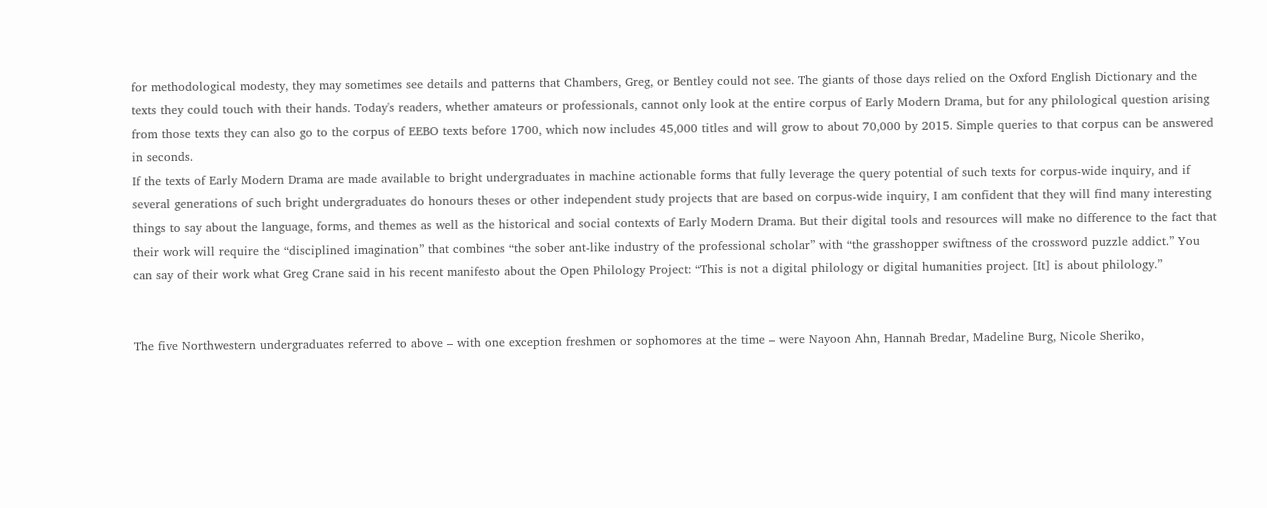for methodological modesty, they may sometimes see details and patterns that Chambers, Greg, or Bentley could not see. The giants of those days relied on the Oxford English Dictionary and the texts they could touch with their hands. Today's readers, whether amateurs or professionals, cannot only look at the entire corpus of Early Modern Drama, but for any philological question arising from those texts they can also go to the corpus of EEBO texts before 1700, which now includes 45,000 titles and will grow to about 70,000 by 2015. Simple queries to that corpus can be answered in seconds.
If the texts of Early Modern Drama are made available to bright undergraduates in machine actionable forms that fully leverage the query potential of such texts for corpus-wide inquiry, and if several generations of such bright undergraduates do honours theses or other independent study projects that are based on corpus-wide inquiry, I am confident that they will find many interesting things to say about the language, forms, and themes as well as the historical and social contexts of Early Modern Drama. But their digital tools and resources will make no difference to the fact that their work will require the “disciplined imagination” that combines “the sober ant-like industry of the professional scholar” with “the grasshopper swiftness of the crossword puzzle addict.” You can say of their work what Greg Crane said in his recent manifesto about the Open Philology Project: “This is not a digital philology or digital humanities project. [It] is about philology.”


The five Northwestern undergraduates referred to above – with one exception freshmen or sophomores at the time – were Nayoon Ahn, Hannah Bredar, Madeline Burg, Nicole Sheriko,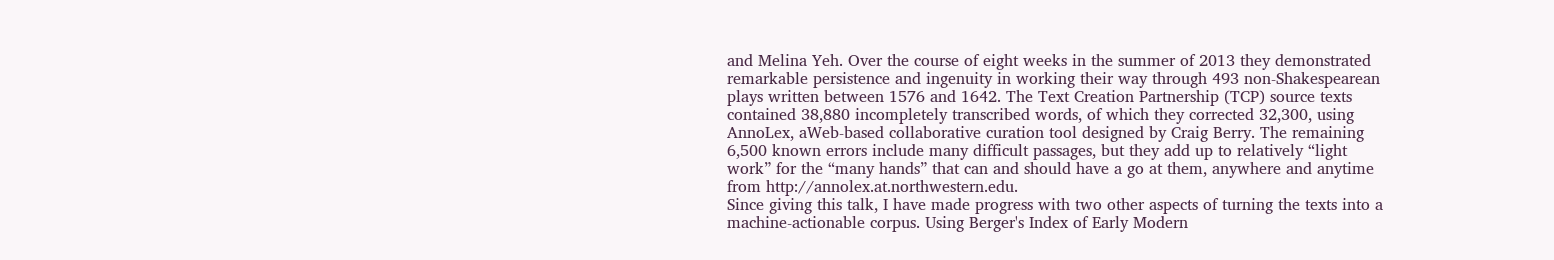and Melina Yeh. Over the course of eight weeks in the summer of 2013 they demonstrated remarkable persistence and ingenuity in working their way through 493 non-Shakespearean plays written between 1576 and 1642. The Text Creation Partnership (TCP) source texts contained 38,880 incompletely transcribed words, of which they corrected 32,300, using AnnoLex, aWeb-based collaborative curation tool designed by Craig Berry. The remaining 6,500 known errors include many difficult passages, but they add up to relatively “light work” for the “many hands” that can and should have a go at them, anywhere and anytime from http://annolex.at.northwestern.edu.
Since giving this talk, I have made progress with two other aspects of turning the texts into a machine-actionable corpus. Using Berger's Index of Early Modern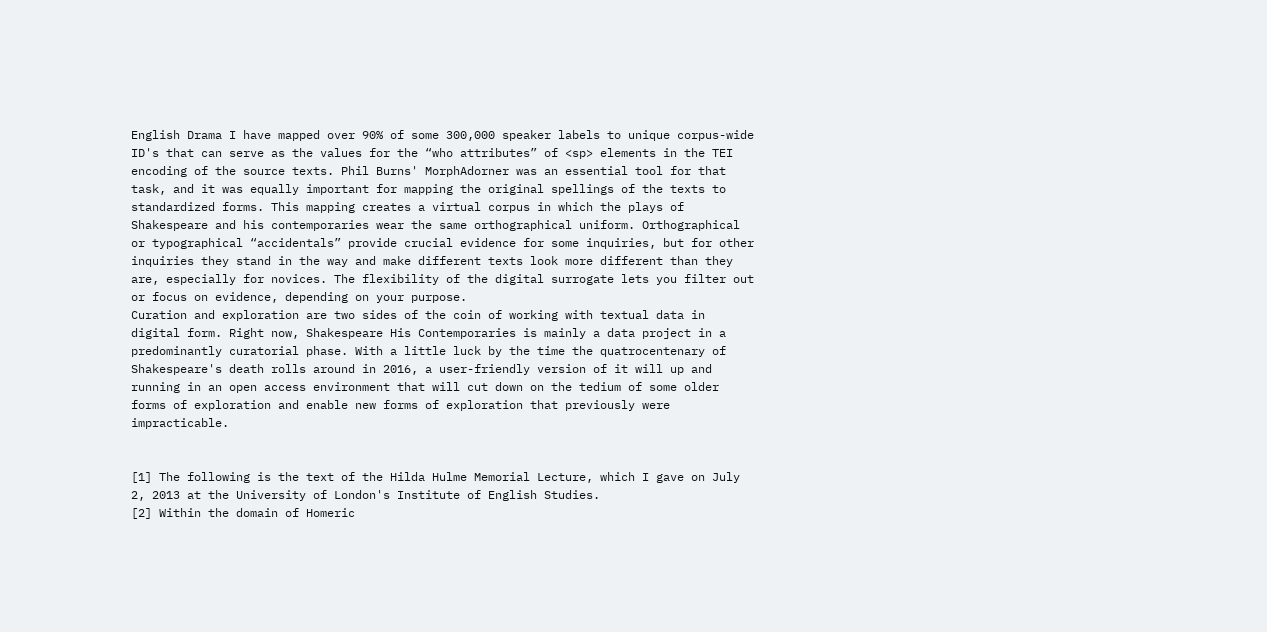English Drama I have mapped over 90% of some 300,000 speaker labels to unique corpus-wide ID's that can serve as the values for the “who attributes” of <sp> elements in the TEI encoding of the source texts. Phil Burns' MorphAdorner was an essential tool for that task, and it was equally important for mapping the original spellings of the texts to standardized forms. This mapping creates a virtual corpus in which the plays of Shakespeare and his contemporaries wear the same orthographical uniform. Orthographical or typographical “accidentals” provide crucial evidence for some inquiries, but for other inquiries they stand in the way and make different texts look more different than they are, especially for novices. The flexibility of the digital surrogate lets you filter out or focus on evidence, depending on your purpose.
Curation and exploration are two sides of the coin of working with textual data in digital form. Right now, Shakespeare His Contemporaries is mainly a data project in a predominantly curatorial phase. With a little luck by the time the quatrocentenary of Shakespeare's death rolls around in 2016, a user-friendly version of it will up and running in an open access environment that will cut down on the tedium of some older forms of exploration and enable new forms of exploration that previously were impracticable.


[1] The following is the text of the Hilda Hulme Memorial Lecture, which I gave on July 2, 2013 at the University of London's Institute of English Studies.
[2] Within the domain of Homeric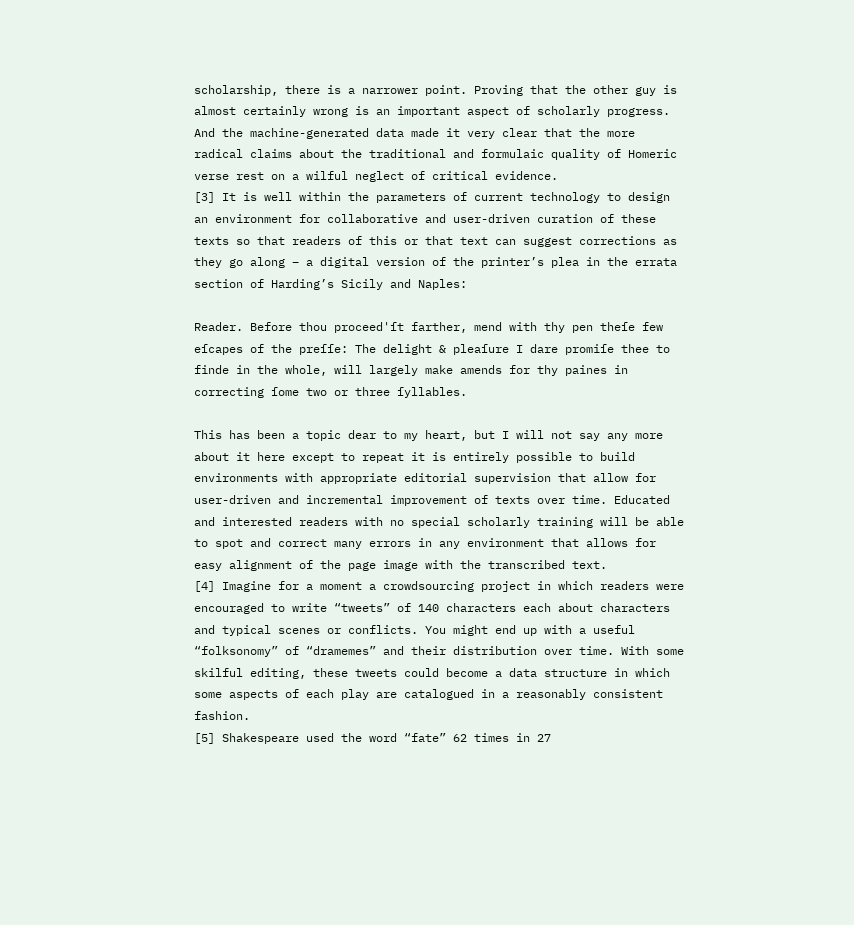scholarship, there is a narrower point. Proving that the other guy is almost certainly wrong is an important aspect of scholarly progress. And the machine-generated data made it very clear that the more radical claims about the traditional and formulaic quality of Homeric verse rest on a wilful neglect of critical evidence.
[3] It is well within the parameters of current technology to design an environment for collaborative and user-driven curation of these texts so that readers of this or that text can suggest corrections as they go along – a digital version of the printer’s plea in the errata section of Harding’s Sicily and Naples:

Reader. Before thou proceed'ſt farther, mend with thy pen theſe few eſcapes of the preſſe: The delight & pleaſure I dare promiſe thee to finde in the whole, will largely make amends for thy paines in correcting ſome two or three ſyllables.

This has been a topic dear to my heart, but I will not say any more about it here except to repeat it is entirely possible to build environments with appropriate editorial supervision that allow for user-driven and incremental improvement of texts over time. Educated and interested readers with no special scholarly training will be able to spot and correct many errors in any environment that allows for easy alignment of the page image with the transcribed text.
[4] Imagine for a moment a crowdsourcing project in which readers were encouraged to write “tweets” of 140 characters each about characters and typical scenes or conflicts. You might end up with a useful “folksonomy” of “dramemes” and their distribution over time. With some skilful editing, these tweets could become a data structure in which some aspects of each play are catalogued in a reasonably consistent fashion.
[5] Shakespeare used the word “fate” 62 times in 27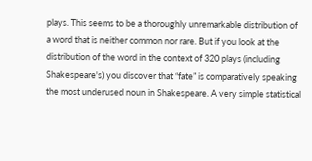plays. This seems to be a thoroughly unremarkable distribution of a word that is neither common nor rare. But if you look at the distribution of the word in the context of 320 plays (including Shakespeare's) you discover that “fate” is comparatively speaking the most underused noun in Shakespeare. A very simple statistical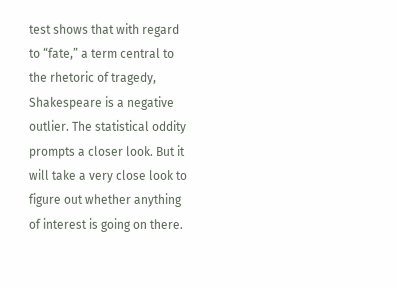test shows that with regard to “fate,” a term central to the rhetoric of tragedy, Shakespeare is a negative outlier. The statistical oddity prompts a closer look. But it will take a very close look to figure out whether anything of interest is going on there.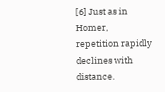[6] Just as in Homer, repetition rapidly declines with distance.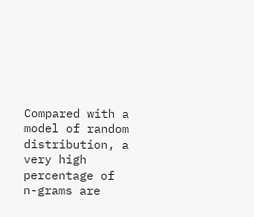Compared with a model of random distribution, a very high percentage of n-grams are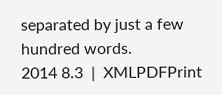separated by just a few hundred words.
2014 8.3  |  XMLPDFPrint